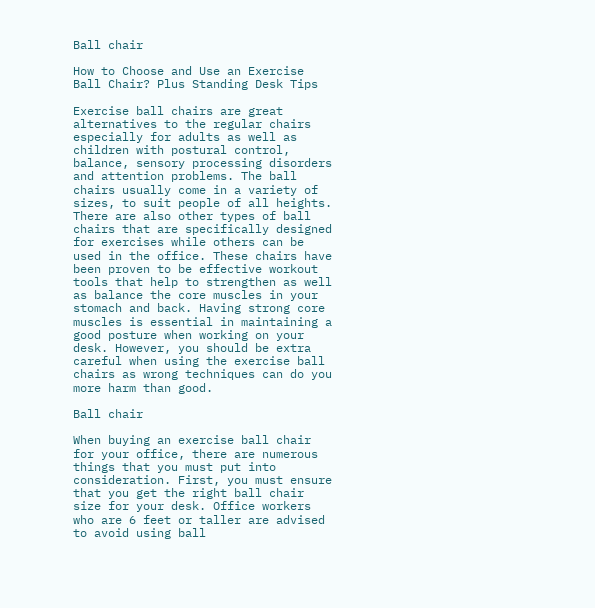Ball chair

How to Choose and Use an Exercise Ball Chair? Plus Standing Desk Tips

Exercise ball chairs are great alternatives to the regular chairs especially for adults as well as children with postural control, balance, sensory processing disorders and attention problems. The ball chairs usually come in a variety of sizes, to suit people of all heights. There are also other types of ball chairs that are specifically designed for exercises while others can be used in the office. These chairs have been proven to be effective workout tools that help to strengthen as well as balance the core muscles in your stomach and back. Having strong core muscles is essential in maintaining a good posture when working on your desk. However, you should be extra careful when using the exercise ball chairs as wrong techniques can do you more harm than good.

Ball chair

When buying an exercise ball chair for your office, there are numerous things that you must put into consideration. First, you must ensure that you get the right ball chair size for your desk. Office workers who are 6 feet or taller are advised to avoid using ball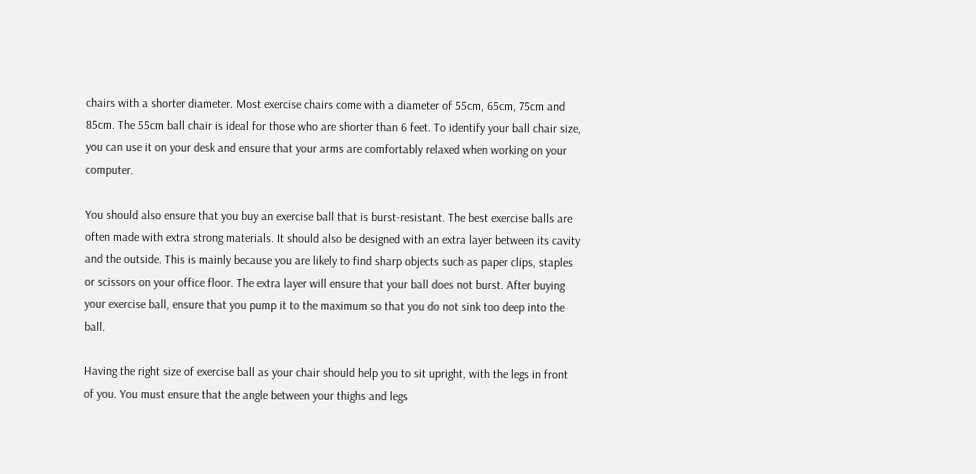chairs with a shorter diameter. Most exercise chairs come with a diameter of 55cm, 65cm, 75cm and 85cm. The 55cm ball chair is ideal for those who are shorter than 6 feet. To identify your ball chair size, you can use it on your desk and ensure that your arms are comfortably relaxed when working on your computer.

You should also ensure that you buy an exercise ball that is burst-resistant. The best exercise balls are often made with extra strong materials. It should also be designed with an extra layer between its cavity and the outside. This is mainly because you are likely to find sharp objects such as paper clips, staples or scissors on your office floor. The extra layer will ensure that your ball does not burst. After buying your exercise ball, ensure that you pump it to the maximum so that you do not sink too deep into the ball.

Having the right size of exercise ball as your chair should help you to sit upright, with the legs in front of you. You must ensure that the angle between your thighs and legs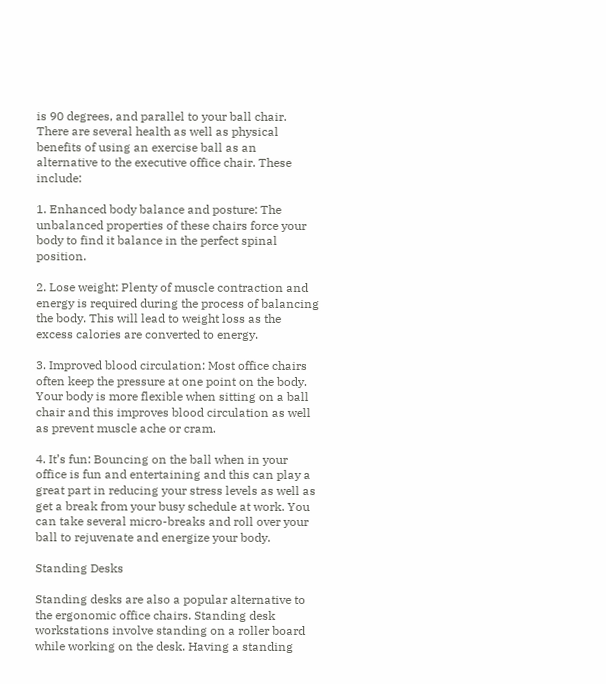is 90 degrees, and parallel to your ball chair. There are several health as well as physical benefits of using an exercise ball as an alternative to the executive office chair. These include:

1. Enhanced body balance and posture: The unbalanced properties of these chairs force your body to find it balance in the perfect spinal position.

2. Lose weight: Plenty of muscle contraction and energy is required during the process of balancing the body. This will lead to weight loss as the excess calories are converted to energy.

3. Improved blood circulation: Most office chairs often keep the pressure at one point on the body. Your body is more flexible when sitting on a ball chair and this improves blood circulation as well as prevent muscle ache or cram.

4. It’s fun: Bouncing on the ball when in your office is fun and entertaining and this can play a great part in reducing your stress levels as well as get a break from your busy schedule at work. You can take several micro-breaks and roll over your ball to rejuvenate and energize your body.

Standing Desks

Standing desks are also a popular alternative to the ergonomic office chairs. Standing desk workstations involve standing on a roller board while working on the desk. Having a standing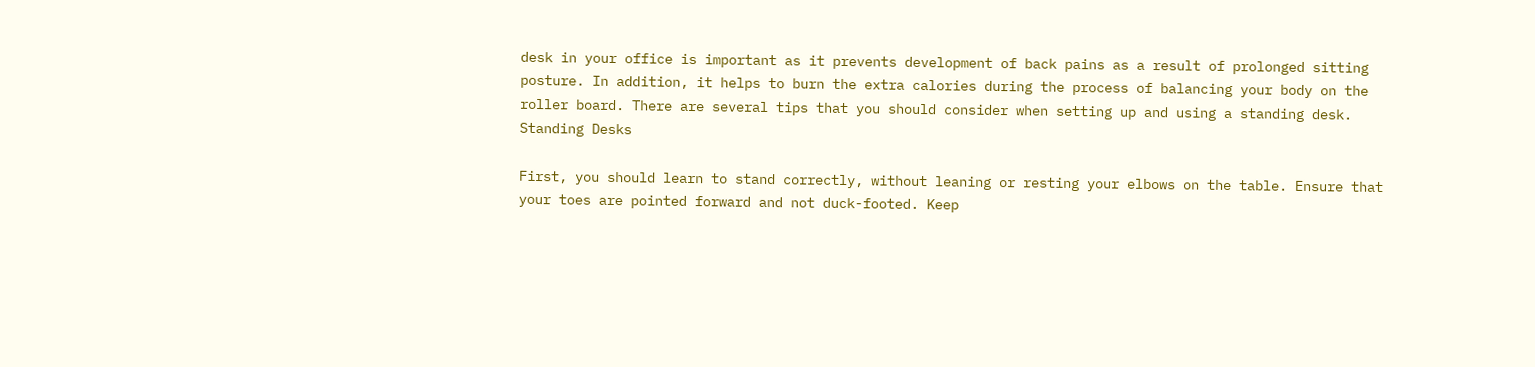desk in your office is important as it prevents development of back pains as a result of prolonged sitting posture. In addition, it helps to burn the extra calories during the process of balancing your body on the roller board. There are several tips that you should consider when setting up and using a standing desk.
Standing Desks

First, you should learn to stand correctly, without leaning or resting your elbows on the table. Ensure that your toes are pointed forward and not duck-footed. Keep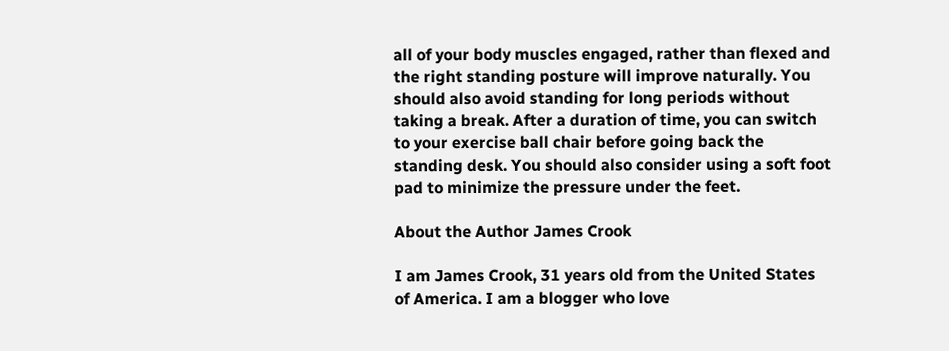all of your body muscles engaged, rather than flexed and the right standing posture will improve naturally. You should also avoid standing for long periods without taking a break. After a duration of time, you can switch to your exercise ball chair before going back the standing desk. You should also consider using a soft foot pad to minimize the pressure under the feet.

About the Author James Crook

I am James Crook, 31 years old from the United States of America. I am a blogger who love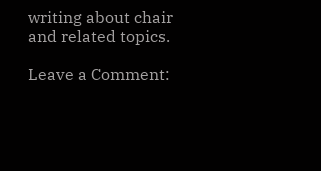writing about chair and related topics.

Leave a Comment: